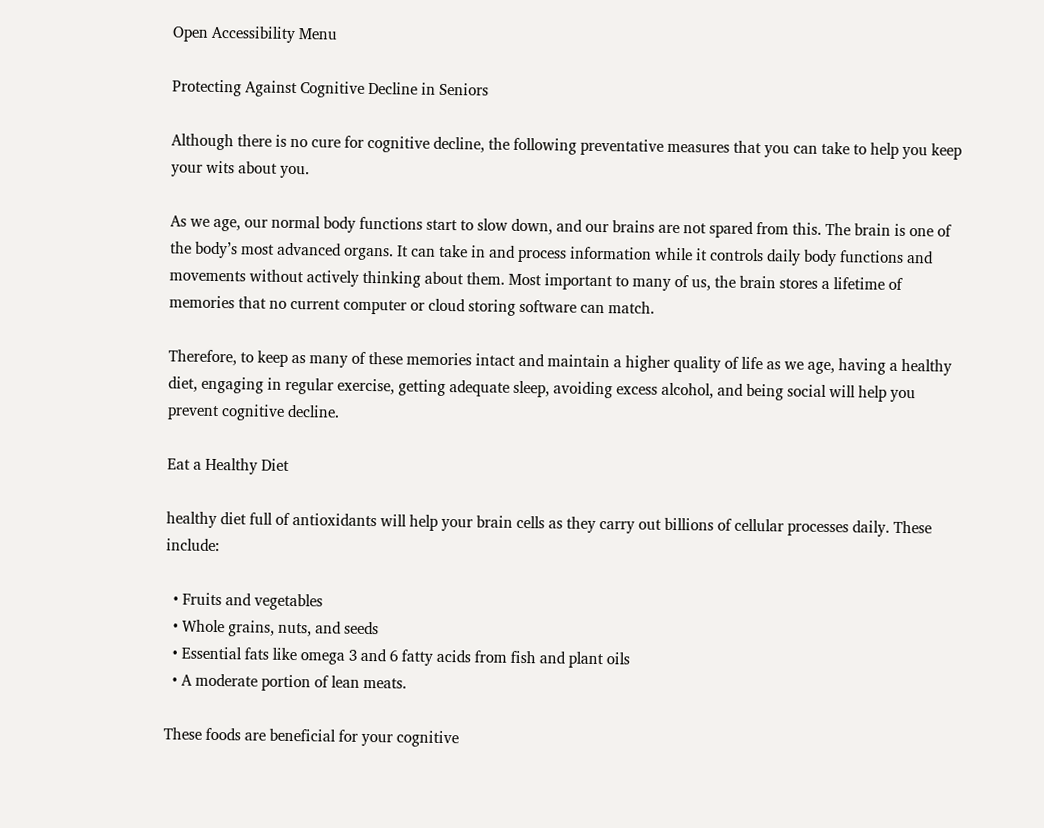Open Accessibility Menu

Protecting Against Cognitive Decline in Seniors

Although there is no cure for cognitive decline, the following preventative measures that you can take to help you keep your wits about you.

As we age, our normal body functions start to slow down, and our brains are not spared from this. The brain is one of the body’s most advanced organs. It can take in and process information while it controls daily body functions and movements without actively thinking about them. Most important to many of us, the brain stores a lifetime of memories that no current computer or cloud storing software can match.

Therefore, to keep as many of these memories intact and maintain a higher quality of life as we age, having a healthy diet, engaging in regular exercise, getting adequate sleep, avoiding excess alcohol, and being social will help you prevent cognitive decline.

Eat a Healthy Diet

healthy diet full of antioxidants will help your brain cells as they carry out billions of cellular processes daily. These include:

  • Fruits and vegetables
  • Whole grains, nuts, and seeds
  • Essential fats like omega 3 and 6 fatty acids from fish and plant oils
  • A moderate portion of lean meats.

These foods are beneficial for your cognitive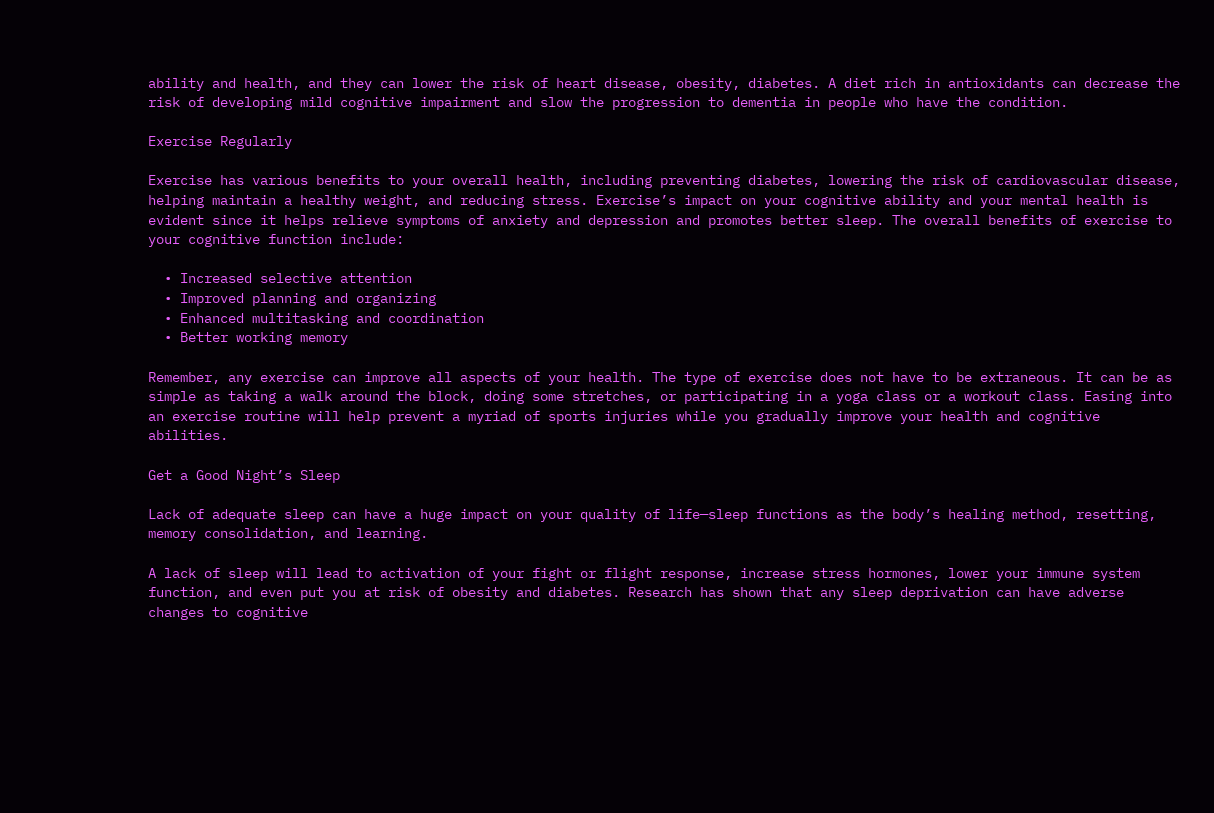ability and health, and they can lower the risk of heart disease, obesity, diabetes. A diet rich in antioxidants can decrease the risk of developing mild cognitive impairment and slow the progression to dementia in people who have the condition.

Exercise Regularly

Exercise has various benefits to your overall health, including preventing diabetes, lowering the risk of cardiovascular disease, helping maintain a healthy weight, and reducing stress. Exercise’s impact on your cognitive ability and your mental health is evident since it helps relieve symptoms of anxiety and depression and promotes better sleep. The overall benefits of exercise to your cognitive function include:

  • Increased selective attention
  • Improved planning and organizing
  • Enhanced multitasking and coordination
  • Better working memory

Remember, any exercise can improve all aspects of your health. The type of exercise does not have to be extraneous. It can be as simple as taking a walk around the block, doing some stretches, or participating in a yoga class or a workout class. Easing into an exercise routine will help prevent a myriad of sports injuries while you gradually improve your health and cognitive abilities.

Get a Good Night’s Sleep

Lack of adequate sleep can have a huge impact on your quality of life—sleep functions as the body’s healing method, resetting, memory consolidation, and learning.

A lack of sleep will lead to activation of your fight or flight response, increase stress hormones, lower your immune system function, and even put you at risk of obesity and diabetes. Research has shown that any sleep deprivation can have adverse changes to cognitive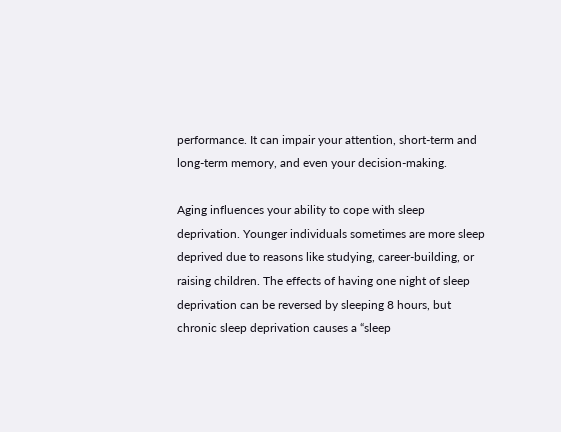performance. It can impair your attention, short-term and long-term memory, and even your decision-making.

Aging influences your ability to cope with sleep deprivation. Younger individuals sometimes are more sleep deprived due to reasons like studying, career-building, or raising children. The effects of having one night of sleep deprivation can be reversed by sleeping 8 hours, but chronic sleep deprivation causes a “sleep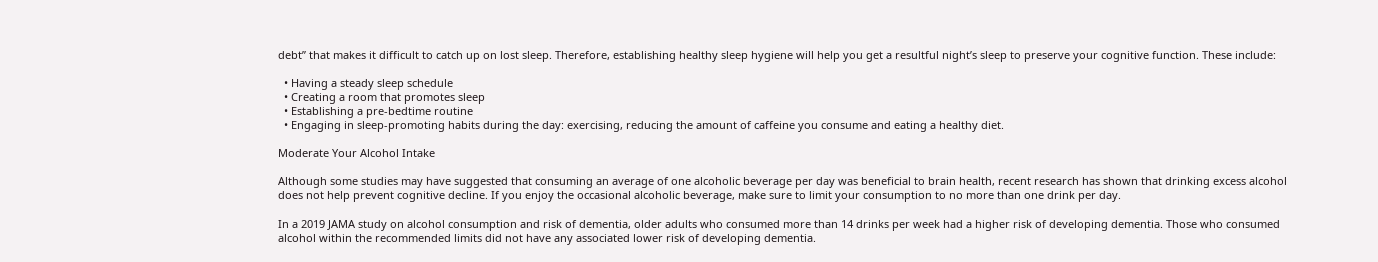debt” that makes it difficult to catch up on lost sleep. Therefore, establishing healthy sleep hygiene will help you get a resultful night’s sleep to preserve your cognitive function. These include:

  • Having a steady sleep schedule
  • Creating a room that promotes sleep
  • Establishing a pre-bedtime routine
  • Engaging in sleep-promoting habits during the day: exercising, reducing the amount of caffeine you consume and eating a healthy diet.

Moderate Your Alcohol Intake

Although some studies may have suggested that consuming an average of one alcoholic beverage per day was beneficial to brain health, recent research has shown that drinking excess alcohol does not help prevent cognitive decline. If you enjoy the occasional alcoholic beverage, make sure to limit your consumption to no more than one drink per day.

In a 2019 JAMA study on alcohol consumption and risk of dementia, older adults who consumed more than 14 drinks per week had a higher risk of developing dementia. Those who consumed alcohol within the recommended limits did not have any associated lower risk of developing dementia.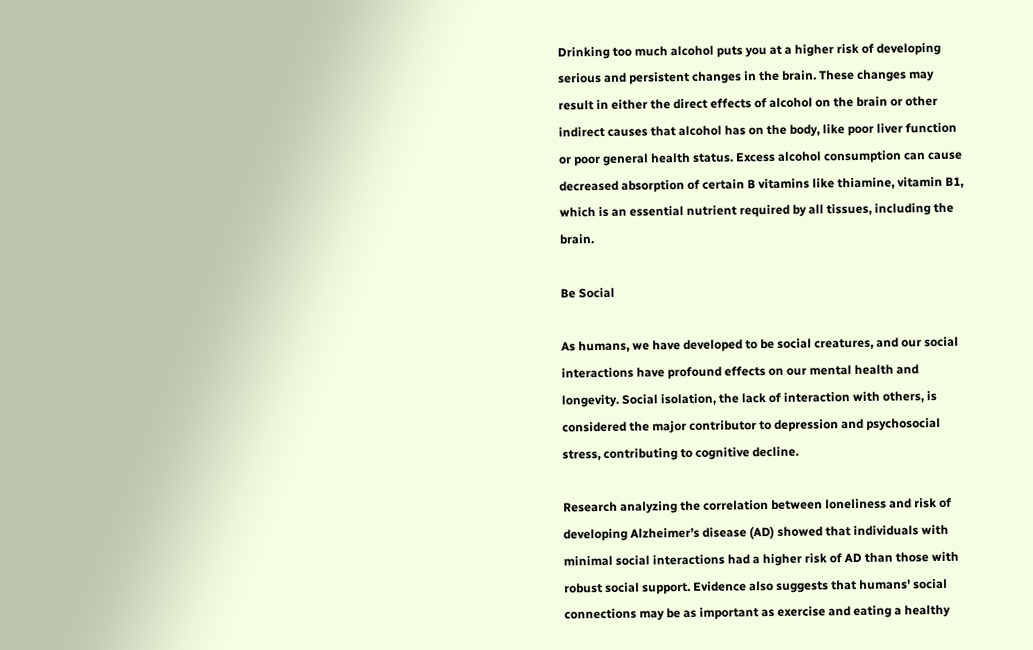Drinking too much alcohol puts you at a higher risk of developing serious and persistent changes in the brain. These changes may result in either the direct effects of alcohol on the brain or other indirect causes that alcohol has on the body, like poor liver function or poor general health status. Excess alcohol consumption can cause decreased absorption of certain B vitamins like thiamine, vitamin B1, which is an essential nutrient required by all tissues, including the brain.

Be Social

As humans, we have developed to be social creatures, and our social interactions have profound effects on our mental health and longevity. Social isolation, the lack of interaction with others, is considered the major contributor to depression and psychosocial stress, contributing to cognitive decline.

Research analyzing the correlation between loneliness and risk of developing Alzheimer’s disease (AD) showed that individuals with minimal social interactions had a higher risk of AD than those with robust social support. Evidence also suggests that humans' social connections may be as important as exercise and eating a healthy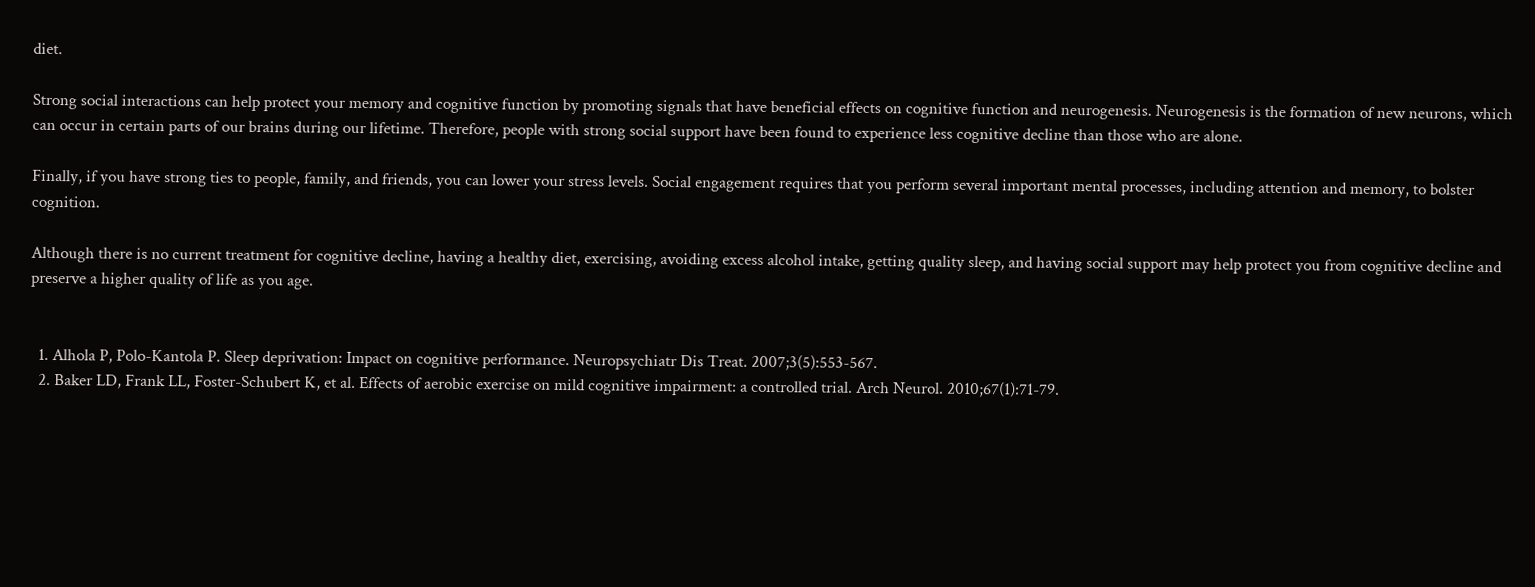diet.

Strong social interactions can help protect your memory and cognitive function by promoting signals that have beneficial effects on cognitive function and neurogenesis. Neurogenesis is the formation of new neurons, which can occur in certain parts of our brains during our lifetime. Therefore, people with strong social support have been found to experience less cognitive decline than those who are alone.

Finally, if you have strong ties to people, family, and friends, you can lower your stress levels. Social engagement requires that you perform several important mental processes, including attention and memory, to bolster cognition.

Although there is no current treatment for cognitive decline, having a healthy diet, exercising, avoiding excess alcohol intake, getting quality sleep, and having social support may help protect you from cognitive decline and preserve a higher quality of life as you age.


  1. Alhola P, Polo-Kantola P. Sleep deprivation: Impact on cognitive performance. Neuropsychiatr Dis Treat. 2007;3(5):553-567.
  2. Baker LD, Frank LL, Foster-Schubert K, et al. Effects of aerobic exercise on mild cognitive impairment: a controlled trial. Arch Neurol. 2010;67(1):71-79.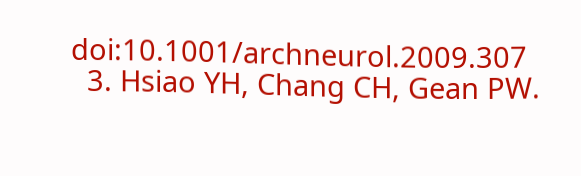doi:10.1001/archneurol.2009.307
  3. Hsiao YH, Chang CH, Gean PW.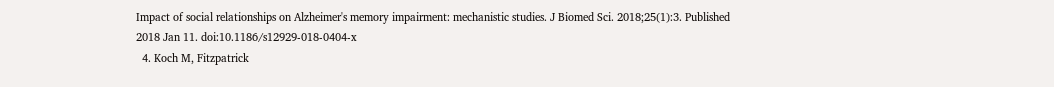Impact of social relationships on Alzheimer's memory impairment: mechanistic studies. J Biomed Sci. 2018;25(1):3. Published 2018 Jan 11. doi:10.1186/s12929-018-0404-x
  4. Koch M, Fitzpatrick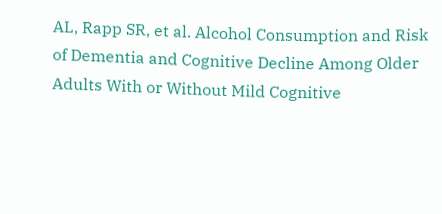AL, Rapp SR, et al. Alcohol Consumption and Risk of Dementia and Cognitive Decline Among Older Adults With or Without Mild Cognitive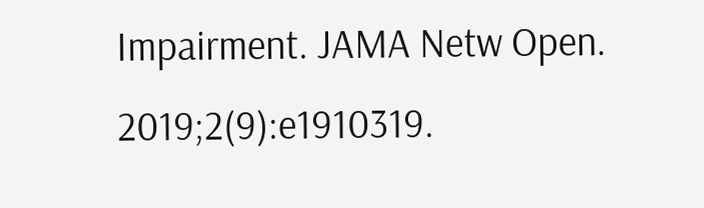Impairment. JAMA Netw Open. 2019;2(9):e1910319.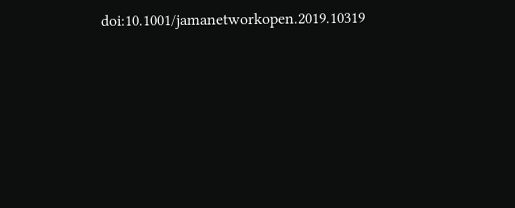doi:10.1001/jamanetworkopen.2019.10319